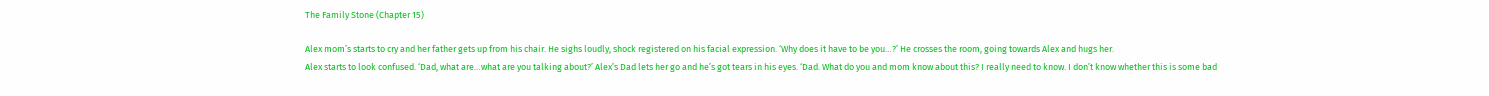The Family Stone (Chapter 15)

Alex mom’s starts to cry and her father gets up from his chair. He sighs loudly, shock registered on his facial expression. ‘Why does it have to be you…?’ He crosses the room, going towards Alex and hugs her.
Alex starts to look confused. ‘Dad, what are…what are you talking about?’ Alex’s Dad lets her go and he’s got tears in his eyes. ‘Dad. What do you and mom know about this? I really need to know. I don’t know whether this is some bad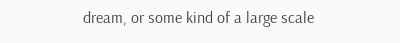dream, or some kind of a large scale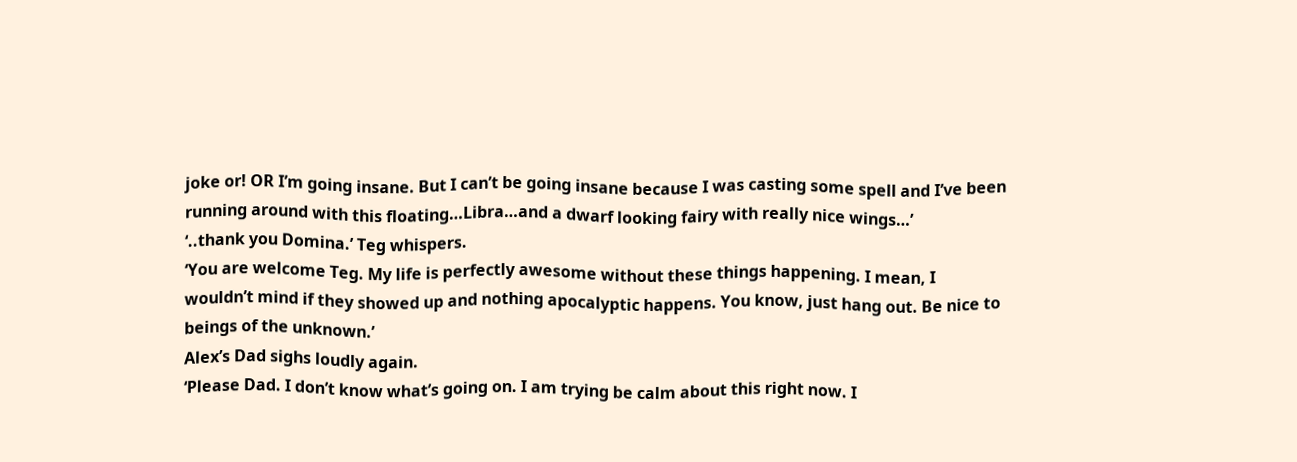joke or! OR I’m going insane. But I can’t be going insane because I was casting some spell and I’ve been running around with this floating…Libra…and a dwarf looking fairy with really nice wings…’
‘..thank you Domina.’ Teg whispers.
‘You are welcome Teg. My life is perfectly awesome without these things happening. I mean, I wouldn’t mind if they showed up and nothing apocalyptic happens. You know, just hang out. Be nice to beings of the unknown.’
Alex’s Dad sighs loudly again.
‘Please Dad. I don’t know what’s going on. I am trying be calm about this right now. I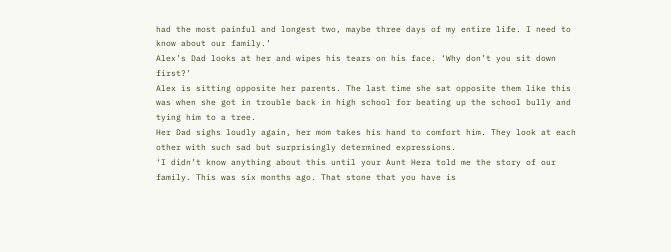had the most painful and longest two, maybe three days of my entire life. I need to know about our family.’
Alex’s Dad looks at her and wipes his tears on his face. ‘Why don’t you sit down first?’
Alex is sitting opposite her parents. The last time she sat opposite them like this was when she got in trouble back in high school for beating up the school bully and tying him to a tree.
Her Dad sighs loudly again, her mom takes his hand to comfort him. They look at each other with such sad but surprisingly determined expressions.
‘I didn’t know anything about this until your Aunt Hera told me the story of our family. This was six months ago. That stone that you have is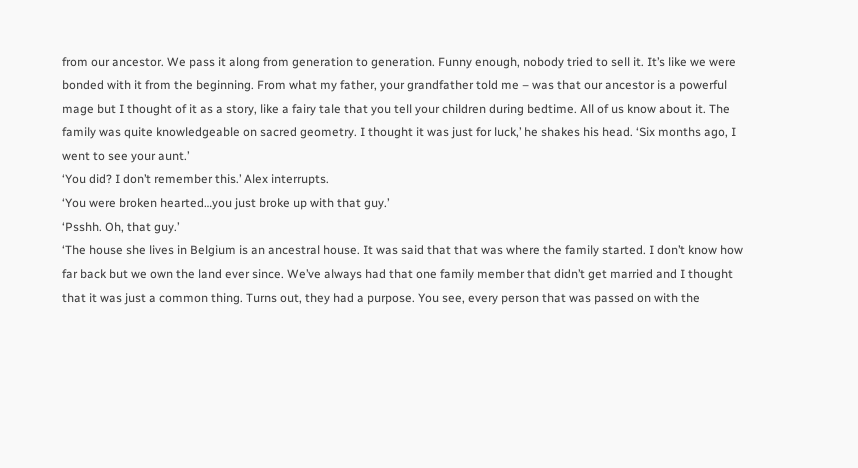from our ancestor. We pass it along from generation to generation. Funny enough, nobody tried to sell it. It’s like we were bonded with it from the beginning. From what my father, your grandfather told me – was that our ancestor is a powerful mage but I thought of it as a story, like a fairy tale that you tell your children during bedtime. All of us know about it. The family was quite knowledgeable on sacred geometry. I thought it was just for luck,’ he shakes his head. ‘Six months ago, I went to see your aunt.’
‘You did? I don’t remember this.’ Alex interrupts.
‘You were broken hearted…you just broke up with that guy.’
‘Psshh. Oh, that guy.’
‘The house she lives in Belgium is an ancestral house. It was said that that was where the family started. I don’t know how far back but we own the land ever since. We’ve always had that one family member that didn’t get married and I thought that it was just a common thing. Turns out, they had a purpose. You see, every person that was passed on with the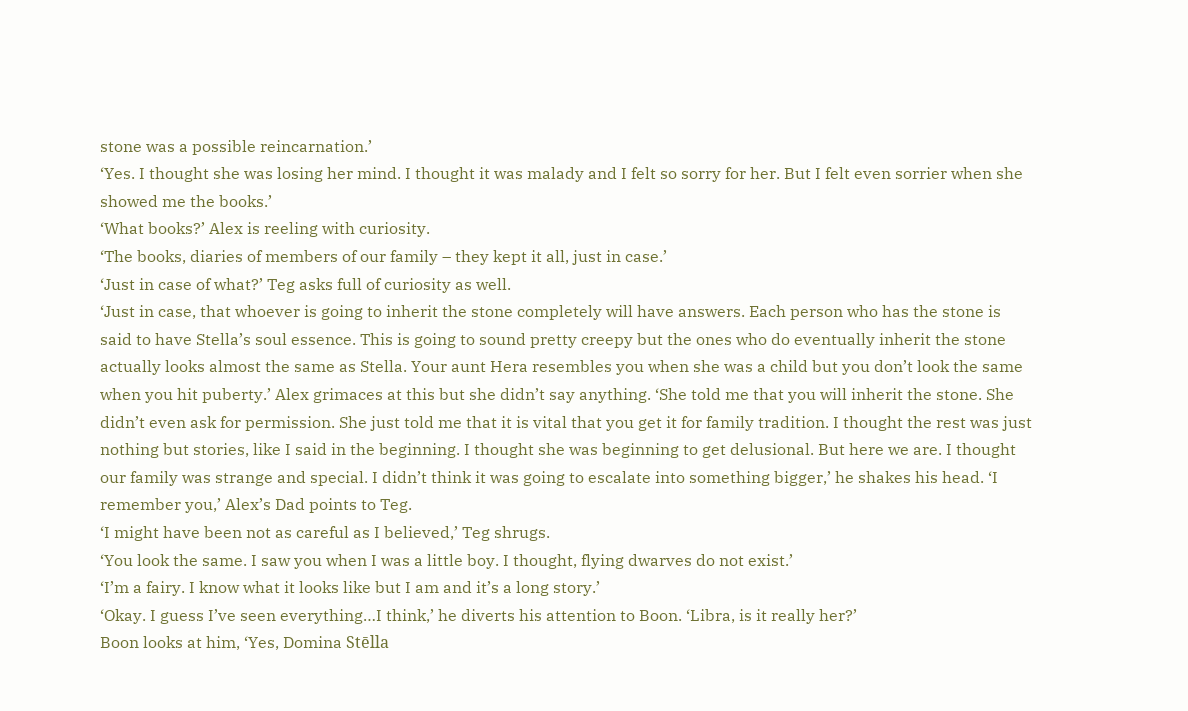stone was a possible reincarnation.’
‘Yes. I thought she was losing her mind. I thought it was malady and I felt so sorry for her. But I felt even sorrier when she showed me the books.’
‘What books?’ Alex is reeling with curiosity.
‘The books, diaries of members of our family – they kept it all, just in case.’
‘Just in case of what?’ Teg asks full of curiosity as well.
‘Just in case, that whoever is going to inherit the stone completely will have answers. Each person who has the stone is said to have Stella’s soul essence. This is going to sound pretty creepy but the ones who do eventually inherit the stone actually looks almost the same as Stella. Your aunt Hera resembles you when she was a child but you don’t look the same when you hit puberty.’ Alex grimaces at this but she didn’t say anything. ‘She told me that you will inherit the stone. She didn’t even ask for permission. She just told me that it is vital that you get it for family tradition. I thought the rest was just nothing but stories, like I said in the beginning. I thought she was beginning to get delusional. But here we are. I thought our family was strange and special. I didn’t think it was going to escalate into something bigger,’ he shakes his head. ‘I remember you,’ Alex’s Dad points to Teg.
‘I might have been not as careful as I believed,’ Teg shrugs.
‘You look the same. I saw you when I was a little boy. I thought, flying dwarves do not exist.’
‘I’m a fairy. I know what it looks like but I am and it’s a long story.’
‘Okay. I guess I’ve seen everything…I think,’ he diverts his attention to Boon. ‘Libra, is it really her?’
Boon looks at him, ‘Yes, Domina Stēlla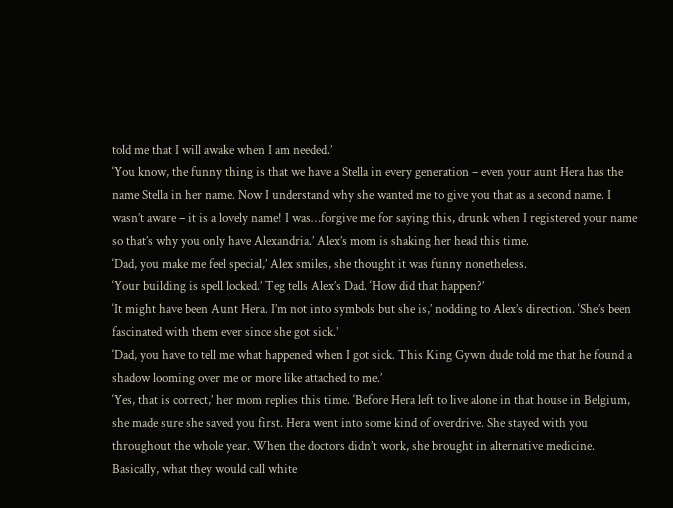told me that I will awake when I am needed.’
‘You know, the funny thing is that we have a Stella in every generation – even your aunt Hera has the name Stella in her name. Now I understand why she wanted me to give you that as a second name. I wasn’t aware – it is a lovely name! I was…forgive me for saying this, drunk when I registered your name so that’s why you only have Alexandria.’ Alex’s mom is shaking her head this time.
‘Dad, you make me feel special,’ Alex smiles, she thought it was funny nonetheless.
‘Your building is spell locked.’ Teg tells Alex’s Dad. ‘How did that happen?’
‘It might have been Aunt Hera. I’m not into symbols but she is,’ nodding to Alex’s direction. ‘She’s been fascinated with them ever since she got sick.’
‘Dad, you have to tell me what happened when I got sick. This King Gywn dude told me that he found a shadow looming over me or more like attached to me.’
‘Yes, that is correct,’ her mom replies this time. ‘Before Hera left to live alone in that house in Belgium, she made sure she saved you first. Hera went into some kind of overdrive. She stayed with you throughout the whole year. When the doctors didn’t work, she brought in alternative medicine. Basically, what they would call white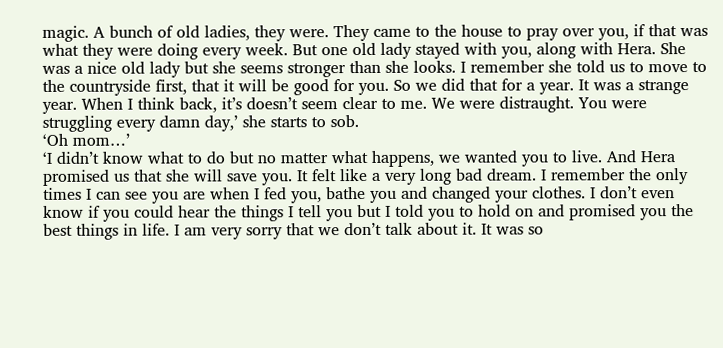magic. A bunch of old ladies, they were. They came to the house to pray over you, if that was what they were doing every week. But one old lady stayed with you, along with Hera. She was a nice old lady but she seems stronger than she looks. I remember she told us to move to the countryside first, that it will be good for you. So we did that for a year. It was a strange year. When I think back, it’s doesn’t seem clear to me. We were distraught. You were struggling every damn day,’ she starts to sob.
‘Oh mom…’
‘I didn’t know what to do but no matter what happens, we wanted you to live. And Hera promised us that she will save you. It felt like a very long bad dream. I remember the only times I can see you are when I fed you, bathe you and changed your clothes. I don’t even know if you could hear the things I tell you but I told you to hold on and promised you the best things in life. I am very sorry that we don’t talk about it. It was so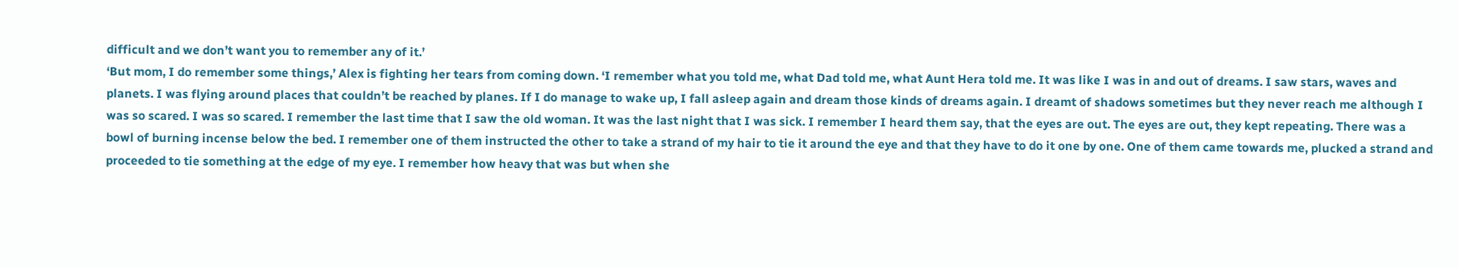difficult and we don’t want you to remember any of it.’
‘But mom, I do remember some things,’ Alex is fighting her tears from coming down. ‘I remember what you told me, what Dad told me, what Aunt Hera told me. It was like I was in and out of dreams. I saw stars, waves and planets. I was flying around places that couldn’t be reached by planes. If I do manage to wake up, I fall asleep again and dream those kinds of dreams again. I dreamt of shadows sometimes but they never reach me although I was so scared. I was so scared. I remember the last time that I saw the old woman. It was the last night that I was sick. I remember I heard them say, that the eyes are out. The eyes are out, they kept repeating. There was a bowl of burning incense below the bed. I remember one of them instructed the other to take a strand of my hair to tie it around the eye and that they have to do it one by one. One of them came towards me, plucked a strand and proceeded to tie something at the edge of my eye. I remember how heavy that was but when she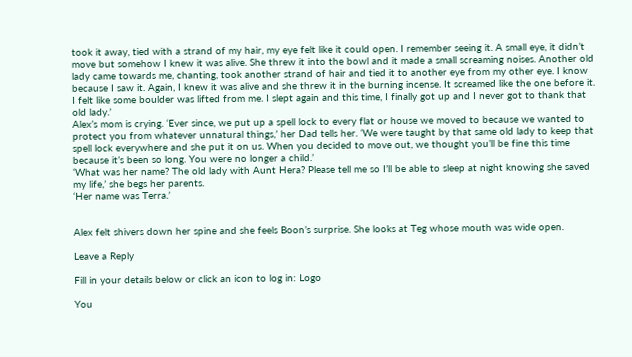took it away, tied with a strand of my hair, my eye felt like it could open. I remember seeing it. A small eye, it didn’t move but somehow I knew it was alive. She threw it into the bowl and it made a small screaming noises. Another old lady came towards me, chanting, took another strand of hair and tied it to another eye from my other eye. I know because I saw it. Again, I knew it was alive and she threw it in the burning incense. It screamed like the one before it. I felt like some boulder was lifted from me. I slept again and this time, I finally got up and I never got to thank that old lady.’
Alex’s mom is crying. ‘Ever since, we put up a spell lock to every flat or house we moved to because we wanted to protect you from whatever unnatural things,’ her Dad tells her. ‘We were taught by that same old lady to keep that spell lock everywhere and she put it on us. When you decided to move out, we thought you’ll be fine this time because it’s been so long. You were no longer a child.’
‘What was her name? The old lady with Aunt Hera? Please tell me so I’ll be able to sleep at night knowing she saved my life,’ she begs her parents.
‘Her name was Terra.’


Alex felt shivers down her spine and she feels Boon’s surprise. She looks at Teg whose mouth was wide open.

Leave a Reply

Fill in your details below or click an icon to log in: Logo

You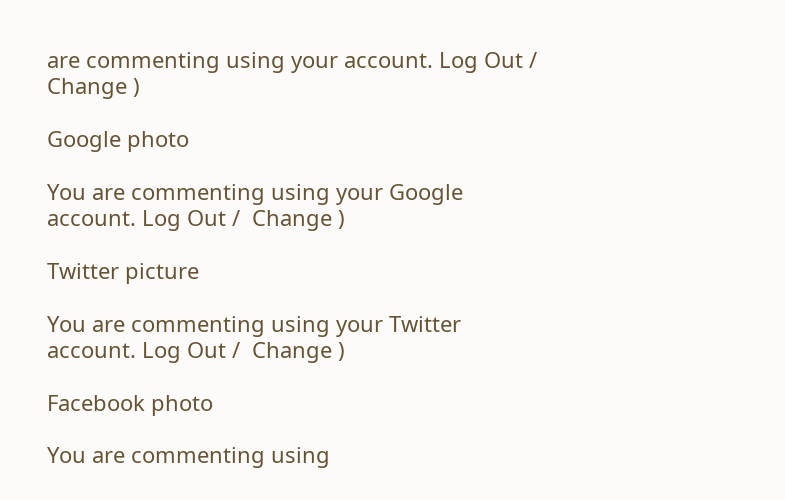are commenting using your account. Log Out /  Change )

Google photo

You are commenting using your Google account. Log Out /  Change )

Twitter picture

You are commenting using your Twitter account. Log Out /  Change )

Facebook photo

You are commenting using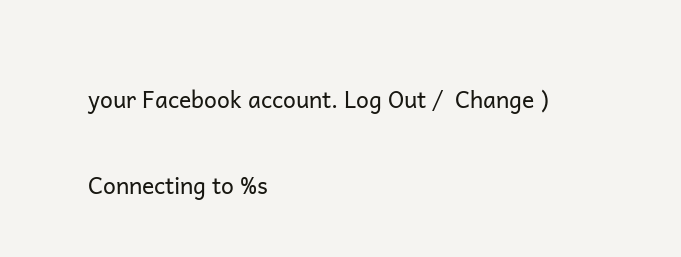your Facebook account. Log Out /  Change )

Connecting to %s